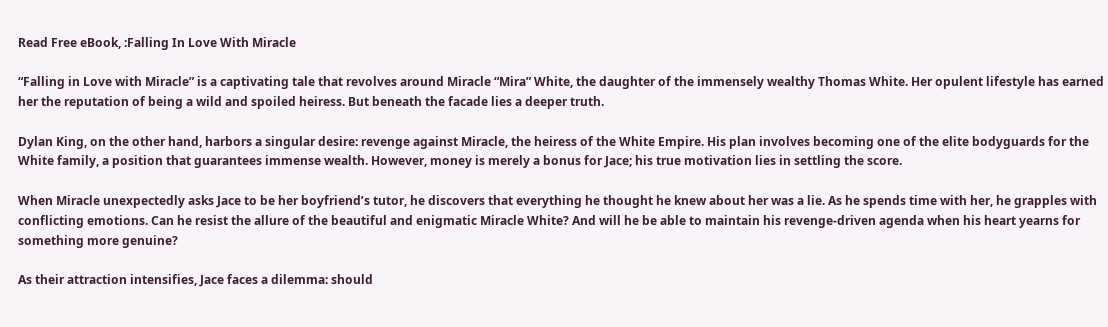Read Free eBook, :Falling In Love With Miracle

“Falling in Love with Miracle” is a captivating tale that revolves around Miracle “Mira” White, the daughter of the immensely wealthy Thomas White. Her opulent lifestyle has earned her the reputation of being a wild and spoiled heiress. But beneath the facade lies a deeper truth.

Dylan King, on the other hand, harbors a singular desire: revenge against Miracle, the heiress of the White Empire. His plan involves becoming one of the elite bodyguards for the White family, a position that guarantees immense wealth. However, money is merely a bonus for Jace; his true motivation lies in settling the score.

When Miracle unexpectedly asks Jace to be her boyfriend’s tutor, he discovers that everything he thought he knew about her was a lie. As he spends time with her, he grapples with conflicting emotions. Can he resist the allure of the beautiful and enigmatic Miracle White? And will he be able to maintain his revenge-driven agenda when his heart yearns for something more genuine?

As their attraction intensifies, Jace faces a dilemma: should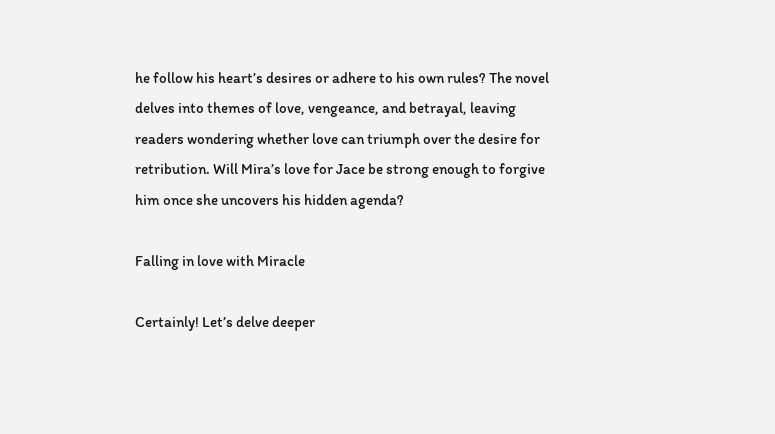he follow his heart’s desires or adhere to his own rules? The novel delves into themes of love, vengeance, and betrayal, leaving readers wondering whether love can triumph over the desire for retribution. Will Mira’s love for Jace be strong enough to forgive him once she uncovers his hidden agenda?

Falling in love with Miracle

Certainly! Let’s delve deeper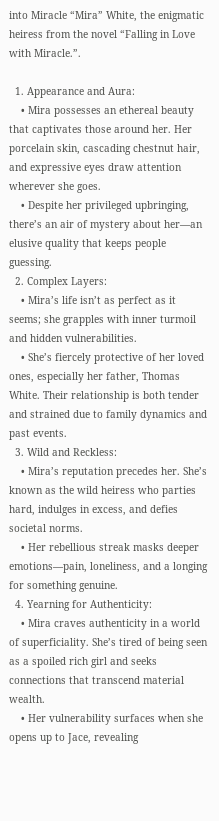into Miracle “Mira” White, the enigmatic heiress from the novel “Falling in Love with Miracle.”.

  1. Appearance and Aura:
    • Mira possesses an ethereal beauty that captivates those around her. Her porcelain skin, cascading chestnut hair, and expressive eyes draw attention wherever she goes.
    • Despite her privileged upbringing, there’s an air of mystery about her—an elusive quality that keeps people guessing.
  2. Complex Layers:
    • Mira’s life isn’t as perfect as it seems; she grapples with inner turmoil and hidden vulnerabilities.
    • She’s fiercely protective of her loved ones, especially her father, Thomas White. Their relationship is both tender and strained due to family dynamics and past events.
  3. Wild and Reckless:
    • Mira’s reputation precedes her. She’s known as the wild heiress who parties hard, indulges in excess, and defies societal norms.
    • Her rebellious streak masks deeper emotions—pain, loneliness, and a longing for something genuine.
  4. Yearning for Authenticity:
    • Mira craves authenticity in a world of superficiality. She’s tired of being seen as a spoiled rich girl and seeks connections that transcend material wealth.
    • Her vulnerability surfaces when she opens up to Jace, revealing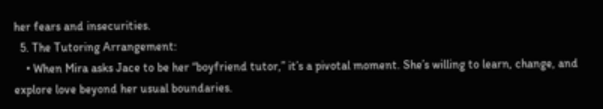her fears and insecurities.
  5. The Tutoring Arrangement:
    • When Mira asks Jace to be her “boyfriend tutor,” it’s a pivotal moment. She’s willing to learn, change, and explore love beyond her usual boundaries.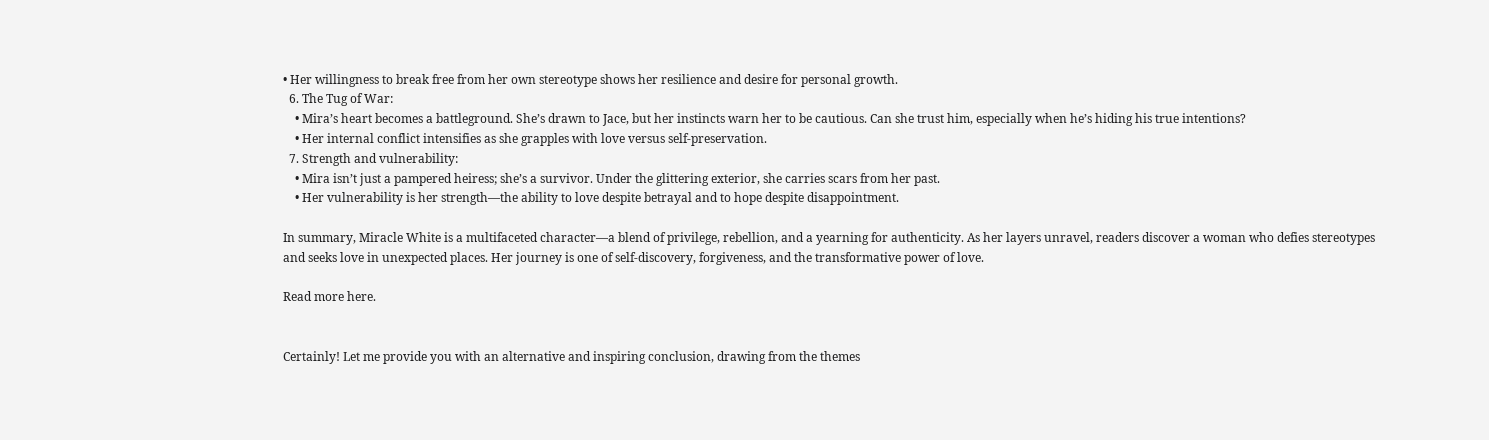• Her willingness to break free from her own stereotype shows her resilience and desire for personal growth.
  6. The Tug of War:
    • Mira’s heart becomes a battleground. She’s drawn to Jace, but her instincts warn her to be cautious. Can she trust him, especially when he’s hiding his true intentions?
    • Her internal conflict intensifies as she grapples with love versus self-preservation.
  7. Strength and vulnerability:
    • Mira isn’t just a pampered heiress; she’s a survivor. Under the glittering exterior, she carries scars from her past.
    • Her vulnerability is her strength—the ability to love despite betrayal and to hope despite disappointment.

In summary, Miracle White is a multifaceted character—a blend of privilege, rebellion, and a yearning for authenticity. As her layers unravel, readers discover a woman who defies stereotypes and seeks love in unexpected places. Her journey is one of self-discovery, forgiveness, and the transformative power of love.

Read more here.


Certainly! Let me provide you with an alternative and inspiring conclusion, drawing from the themes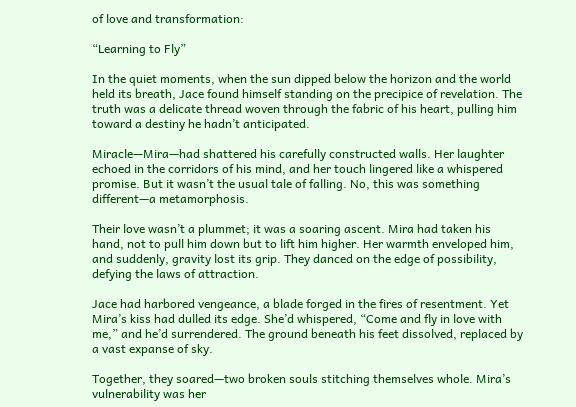of love and transformation:

“Learning to Fly”

In the quiet moments, when the sun dipped below the horizon and the world held its breath, Jace found himself standing on the precipice of revelation. The truth was a delicate thread woven through the fabric of his heart, pulling him toward a destiny he hadn’t anticipated.

Miracle—Mira—had shattered his carefully constructed walls. Her laughter echoed in the corridors of his mind, and her touch lingered like a whispered promise. But it wasn’t the usual tale of falling. No, this was something different—a metamorphosis.

Their love wasn’t a plummet; it was a soaring ascent. Mira had taken his hand, not to pull him down but to lift him higher. Her warmth enveloped him, and suddenly, gravity lost its grip. They danced on the edge of possibility, defying the laws of attraction.

Jace had harbored vengeance, a blade forged in the fires of resentment. Yet Mira’s kiss had dulled its edge. She’d whispered, “Come and fly in love with me,” and he’d surrendered. The ground beneath his feet dissolved, replaced by a vast expanse of sky.

Together, they soared—two broken souls stitching themselves whole. Mira’s vulnerability was her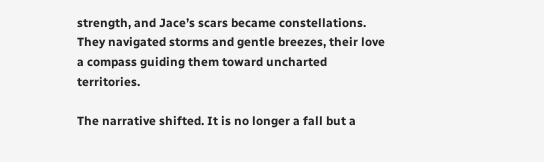strength, and Jace’s scars became constellations. They navigated storms and gentle breezes, their love a compass guiding them toward uncharted territories.

The narrative shifted. It is no longer a fall but a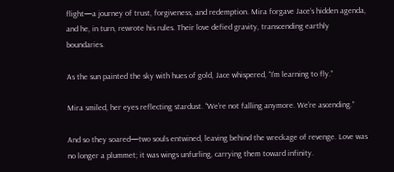flight—a journey of trust, forgiveness, and redemption. Mira forgave Jace’s hidden agenda, and he, in turn, rewrote his rules. Their love defied gravity, transcending earthly boundaries.

As the sun painted the sky with hues of gold, Jace whispered, “I’m learning to fly.”

Mira smiled, her eyes reflecting stardust. “We’re not falling anymore. We’re ascending.”

And so they soared—two souls entwined, leaving behind the wreckage of revenge. Love was no longer a plummet; it was wings unfurling, carrying them toward infinity.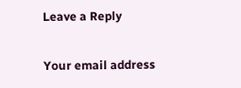Leave a Reply

Your email address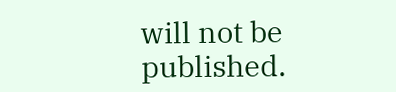will not be published.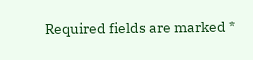Required fields are marked *